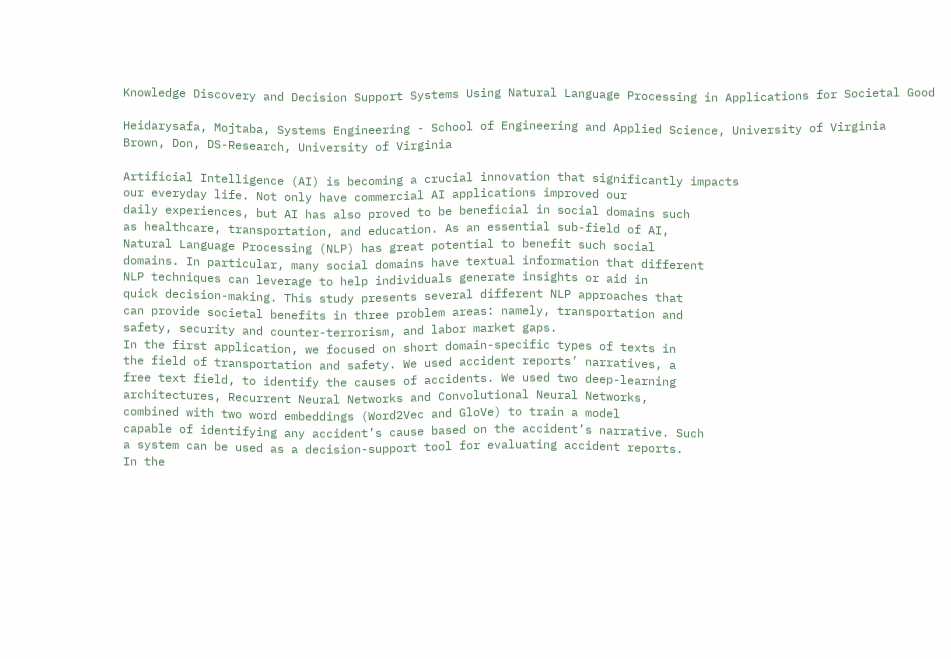Knowledge Discovery and Decision Support Systems Using Natural Language Processing in Applications for Societal Good

Heidarysafa, Mojtaba, Systems Engineering - School of Engineering and Applied Science, University of Virginia
Brown, Don, DS-Research, University of Virginia

Artificial Intelligence (AI) is becoming a crucial innovation that significantly impacts
our everyday life. Not only have commercial AI applications improved our
daily experiences, but AI has also proved to be beneficial in social domains such
as healthcare, transportation, and education. As an essential sub-field of AI,
Natural Language Processing (NLP) has great potential to benefit such social
domains. In particular, many social domains have textual information that different
NLP techniques can leverage to help individuals generate insights or aid in
quick decision-making. This study presents several different NLP approaches that
can provide societal benefits in three problem areas: namely, transportation and
safety, security and counter-terrorism, and labor market gaps.
In the first application, we focused on short domain-specific types of texts in
the field of transportation and safety. We used accident reports’ narratives, a
free text field, to identify the causes of accidents. We used two deep-learning
architectures, Recurrent Neural Networks and Convolutional Neural Networks,
combined with two word embeddings (Word2Vec and GloVe) to train a model
capable of identifying any accident’s cause based on the accident’s narrative. Such
a system can be used as a decision-support tool for evaluating accident reports.
In the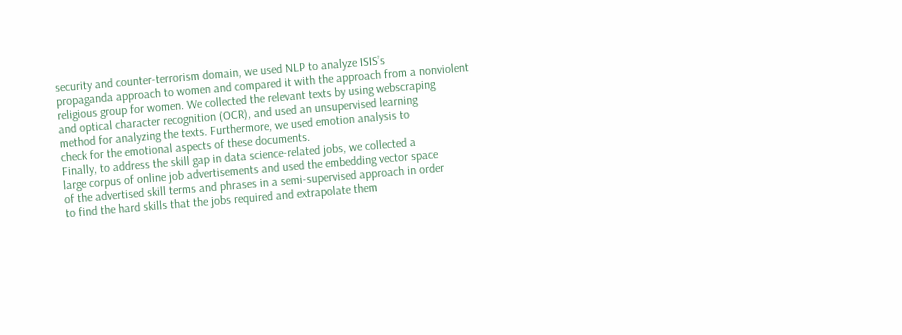security and counter-terrorism domain, we used NLP to analyze ISIS’s
propaganda approach to women and compared it with the approach from a nonviolent
religious group for women. We collected the relevant texts by using webscraping
and optical character recognition (OCR), and used an unsupervised learning
method for analyzing the texts. Furthermore, we used emotion analysis to
check for the emotional aspects of these documents.
Finally, to address the skill gap in data science-related jobs, we collected a
large corpus of online job advertisements and used the embedding vector space
of the advertised skill terms and phrases in a semi-supervised approach in order
to find the hard skills that the jobs required and extrapolate them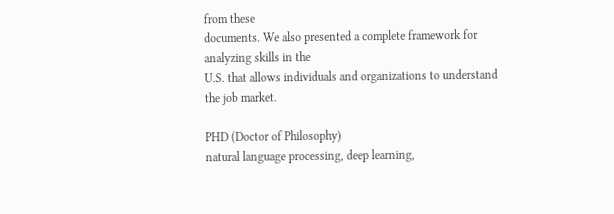from these
documents. We also presented a complete framework for analyzing skills in the
U.S. that allows individuals and organizations to understand the job market.

PHD (Doctor of Philosophy)
natural language processing, deep learning,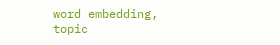word embedding, topic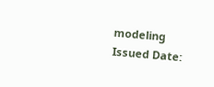modeling
Issued Date: